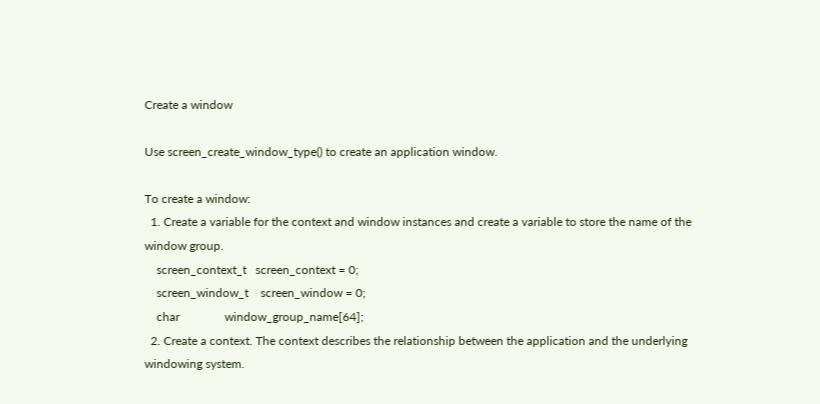Create a window

Use screen_create_window_type() to create an application window.

To create a window:
  1. Create a variable for the context and window instances and create a variable to store the name of the window group.
    screen_context_t   screen_context = 0;
    screen_window_t    screen_window = 0;
    char               window_group_name[64];
  2. Create a context. The context describes the relationship between the application and the underlying windowing system.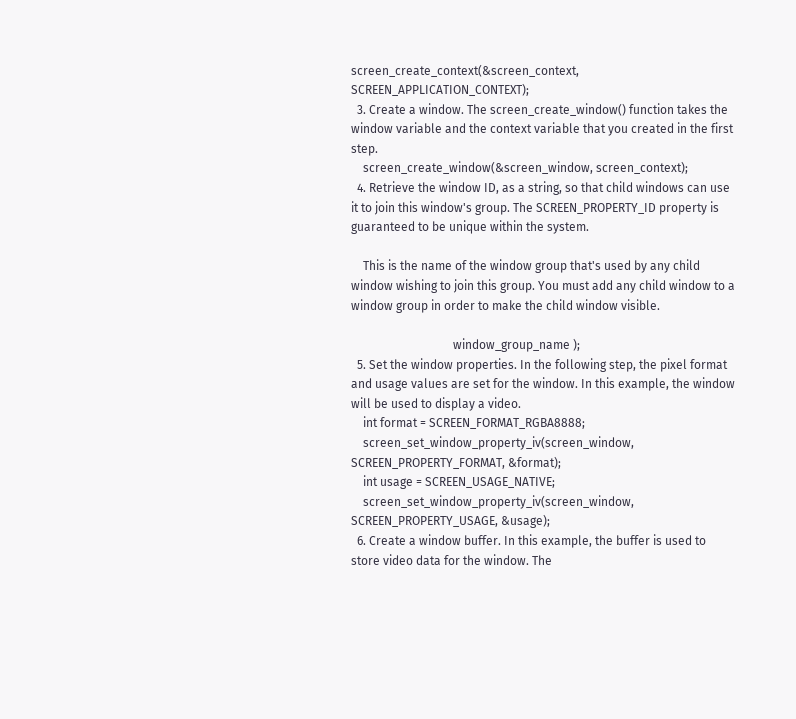screen_create_context(&screen_context, SCREEN_APPLICATION_CONTEXT);
  3. Create a window. The screen_create_window() function takes the window variable and the context variable that you created in the first step.
    screen_create_window(&screen_window, screen_context);
  4. Retrieve the window ID, as a string, so that child windows can use it to join this window's group. The SCREEN_PROPERTY_ID property is guaranteed to be unique within the system.

    This is the name of the window group that's used by any child window wishing to join this group. You must add any child window to a window group in order to make the child window visible.

                                  window_group_name );
  5. Set the window properties. In the following step, the pixel format and usage values are set for the window. In this example, the window will be used to display a video.
    int format = SCREEN_FORMAT_RGBA8888;
    screen_set_window_property_iv(screen_window, SCREEN_PROPERTY_FORMAT, &format);
    int usage = SCREEN_USAGE_NATIVE;
    screen_set_window_property_iv(screen_window, SCREEN_PROPERTY_USAGE, &usage);
  6. Create a window buffer. In this example, the buffer is used to store video data for the window. The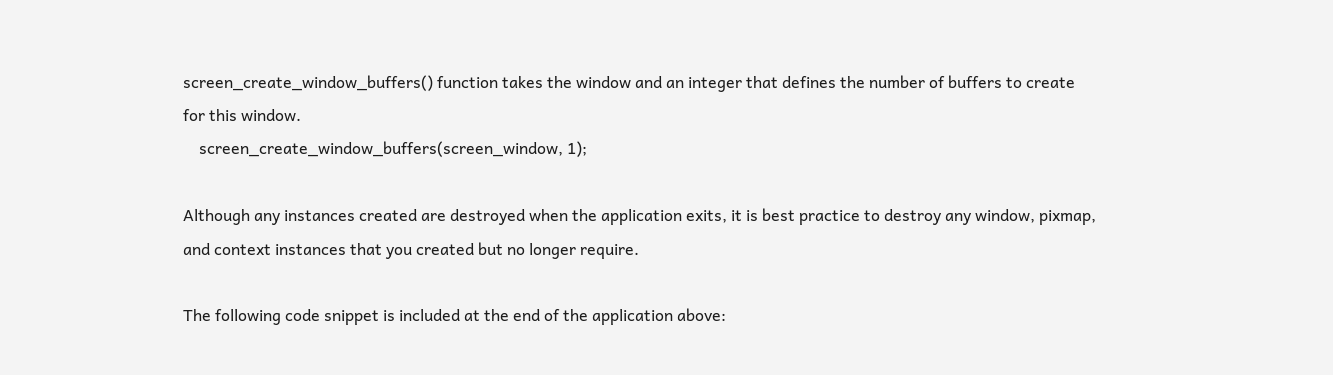screen_create_window_buffers() function takes the window and an integer that defines the number of buffers to create for this window.
    screen_create_window_buffers(screen_window, 1);

Although any instances created are destroyed when the application exits, it is best practice to destroy any window, pixmap, and context instances that you created but no longer require.

The following code snippet is included at the end of the application above: